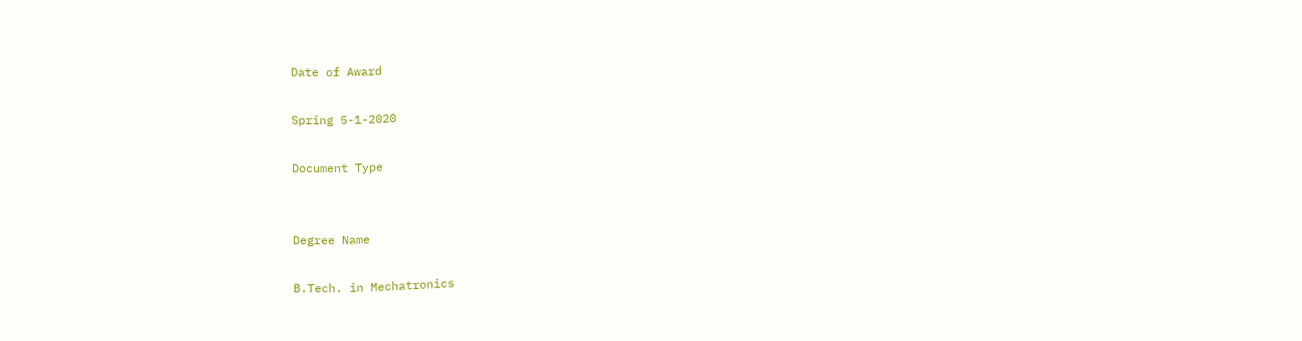Date of Award

Spring 5-1-2020

Document Type


Degree Name

B.Tech. in Mechatronics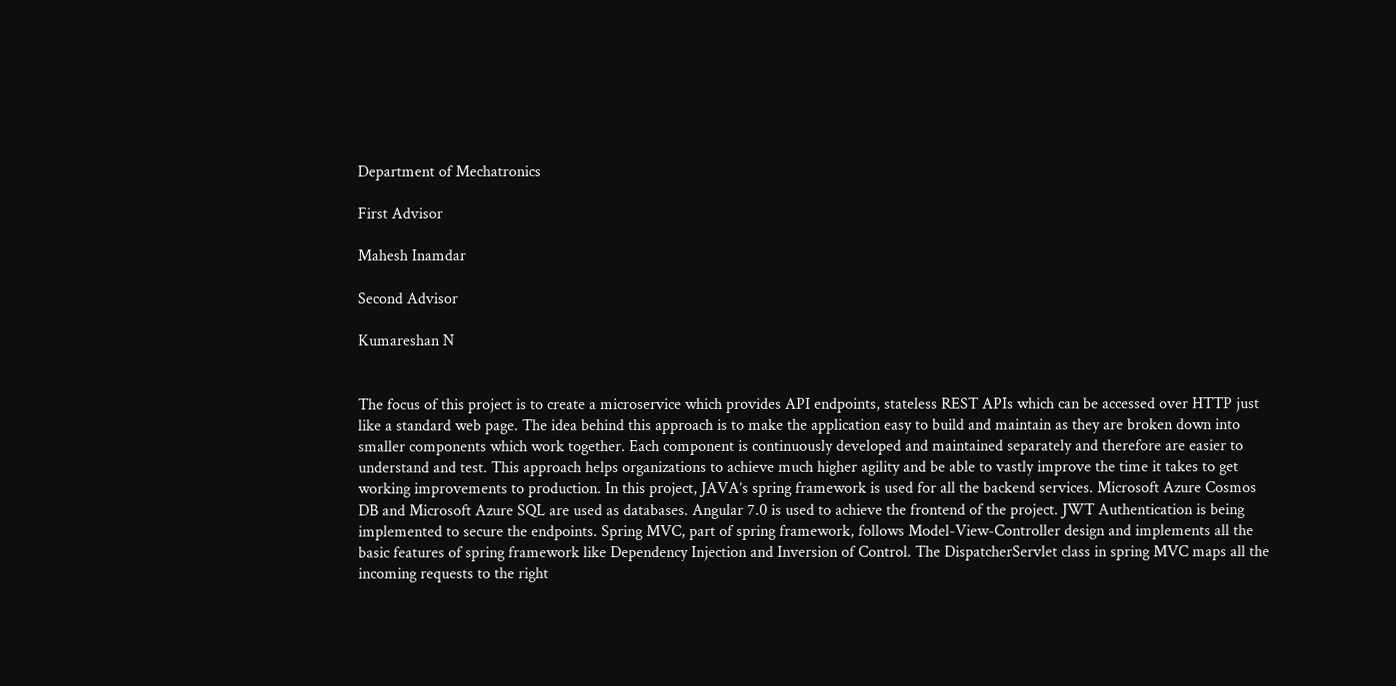Department of Mechatronics

First Advisor

Mahesh Inamdar

Second Advisor

Kumareshan N


The focus of this project is to create a microservice which provides API endpoints, stateless REST APIs which can be accessed over HTTP just like a standard web page. The idea behind this approach is to make the application easy to build and maintain as they are broken down into smaller components which work together. Each component is continuously developed and maintained separately and therefore are easier to understand and test. This approach helps organizations to achieve much higher agility and be able to vastly improve the time it takes to get working improvements to production. In this project, JAVA’s spring framework is used for all the backend services. Microsoft Azure Cosmos DB and Microsoft Azure SQL are used as databases. Angular 7.0 is used to achieve the frontend of the project. JWT Authentication is being implemented to secure the endpoints. Spring MVC, part of spring framework, follows Model-View-Controller design and implements all the basic features of spring framework like Dependency Injection and Inversion of Control. The DispatcherServlet class in spring MVC maps all the incoming requests to the right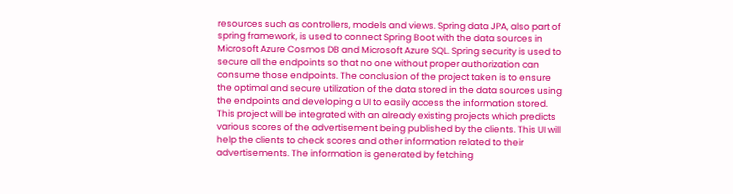resources such as controllers, models and views. Spring data JPA, also part of spring framework, is used to connect Spring Boot with the data sources in Microsoft Azure Cosmos DB and Microsoft Azure SQL. Spring security is used to secure all the endpoints so that no one without proper authorization can consume those endpoints. The conclusion of the project taken is to ensure the optimal and secure utilization of the data stored in the data sources using the endpoints and developing a UI to easily access the information stored. This project will be integrated with an already existing projects which predicts various scores of the advertisement being published by the clients. This UI will help the clients to check scores and other information related to their advertisements. The information is generated by fetching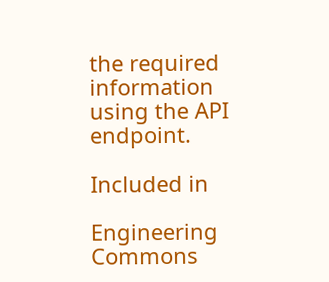the required information using the API endpoint.

Included in

Engineering Commons